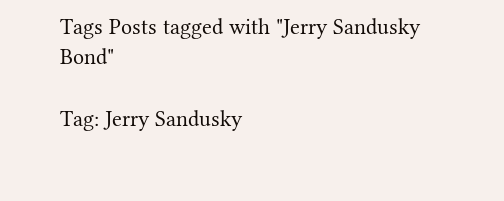Tags Posts tagged with "Jerry Sandusky Bond"

Tag: Jerry Sandusky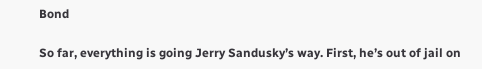Bond

So far, everything is going Jerry Sandusky’s way. First, he’s out of jail on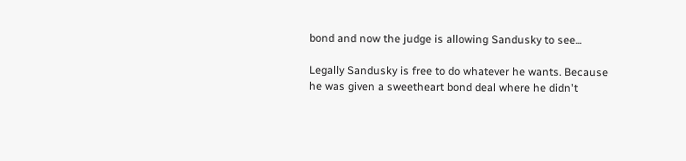bond and now the judge is allowing Sandusky to see...

Legally Sandusky is free to do whatever he wants. Because he was given a sweetheart bond deal where he didn't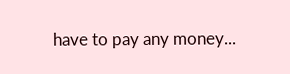have to pay any money...